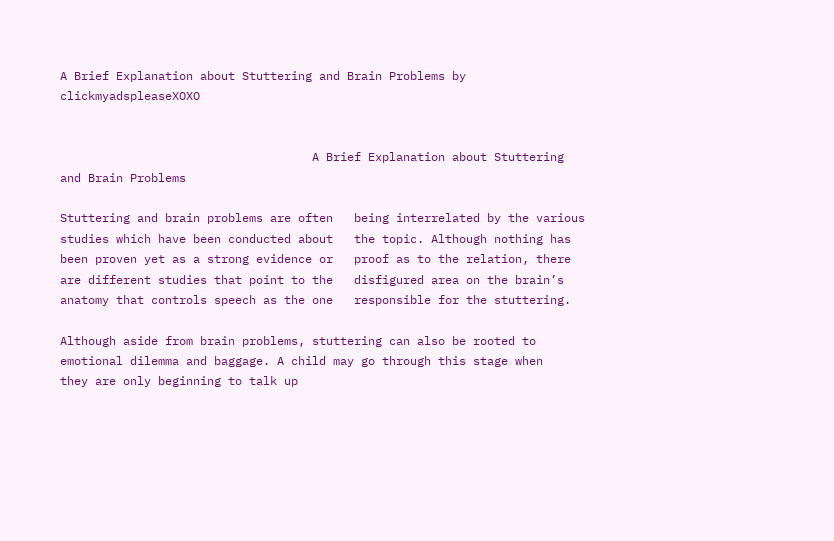A Brief Explanation about Stuttering and Brain Problems by clickmyadspleaseXOXO


                                    A Brief Explanation about Stuttering and Brain Problems

Stuttering and brain problems are often   being interrelated by the various
studies which have been conducted about   the topic. Although nothing has
been proven yet as a strong evidence or   proof as to the relation, there
are different studies that point to the   disfigured area on the brain’s
anatomy that controls speech as the one   responsible for the stuttering.

Although aside from brain problems, stuttering can also be rooted to
emotional dilemma and baggage. A child may go through this stage when
they are only beginning to talk up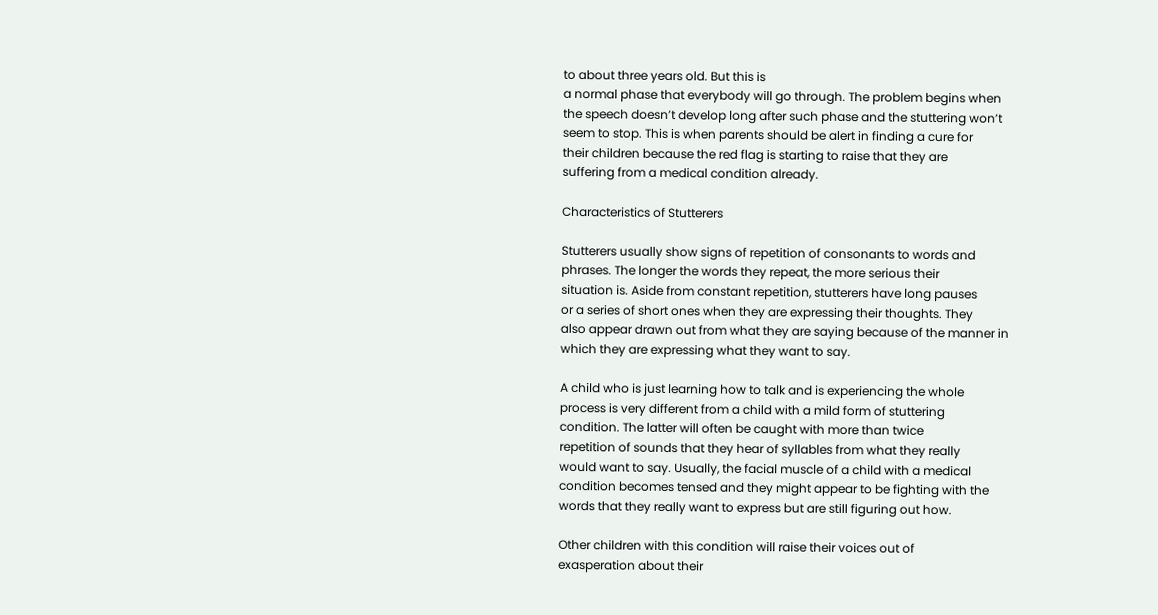to about three years old. But this is
a normal phase that everybody will go through. The problem begins when
the speech doesn’t develop long after such phase and the stuttering won’t
seem to stop. This is when parents should be alert in finding a cure for
their children because the red flag is starting to raise that they are
suffering from a medical condition already.

Characteristics of Stutterers

Stutterers usually show signs of repetition of consonants to words and
phrases. The longer the words they repeat, the more serious their
situation is. Aside from constant repetition, stutterers have long pauses
or a series of short ones when they are expressing their thoughts. They
also appear drawn out from what they are saying because of the manner in
which they are expressing what they want to say.

A child who is just learning how to talk and is experiencing the whole
process is very different from a child with a mild form of stuttering
condition. The latter will often be caught with more than twice
repetition of sounds that they hear of syllables from what they really
would want to say. Usually, the facial muscle of a child with a medical
condition becomes tensed and they might appear to be fighting with the
words that they really want to express but are still figuring out how.

Other children with this condition will raise their voices out of
exasperation about their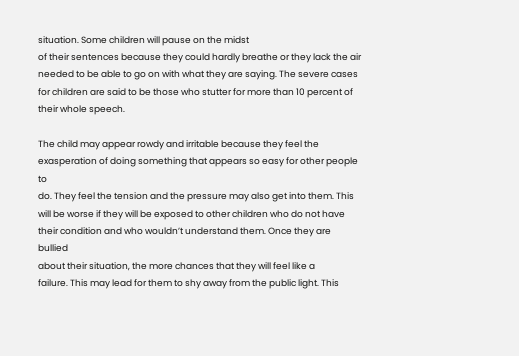situation. Some children will pause on the midst
of their sentences because they could hardly breathe or they lack the air
needed to be able to go on with what they are saying. The severe cases
for children are said to be those who stutter for more than 10 percent of
their whole speech.

The child may appear rowdy and irritable because they feel the
exasperation of doing something that appears so easy for other people to
do. They feel the tension and the pressure may also get into them. This
will be worse if they will be exposed to other children who do not have
their condition and who wouldn’t understand them. Once they are bullied
about their situation, the more chances that they will feel like a
failure. This may lead for them to shy away from the public light. This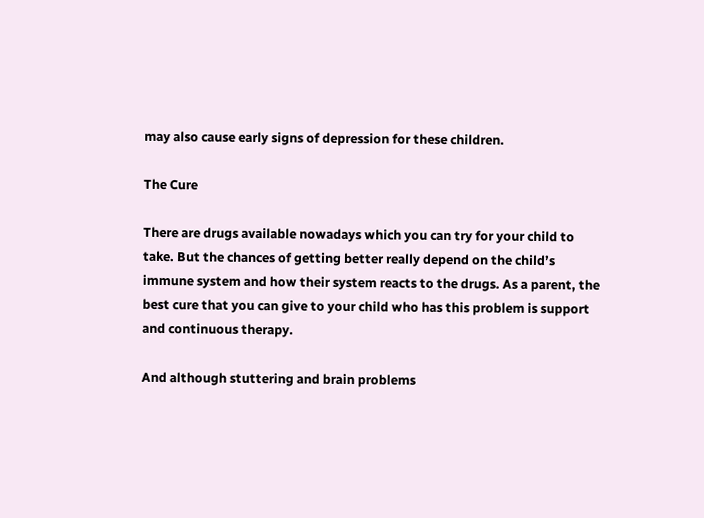may also cause early signs of depression for these children.

The Cure

There are drugs available nowadays which you can try for your child to
take. But the chances of getting better really depend on the child’s
immune system and how their system reacts to the drugs. As a parent, the
best cure that you can give to your child who has this problem is support
and continuous therapy.

And although stuttering and brain problems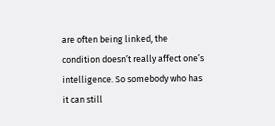are often being linked, the
condition doesn’t really affect one’s intelligence. So somebody who has
it can still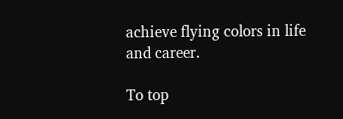achieve flying colors in life and career.

To top